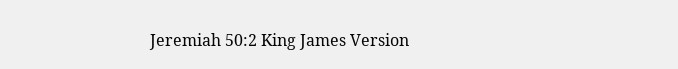Jeremiah 50:2 King James Version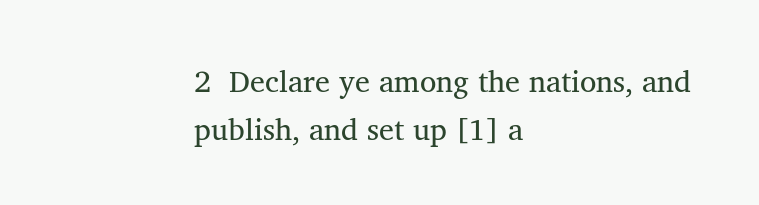2  Declare ye among the nations, and publish, and set up [1] a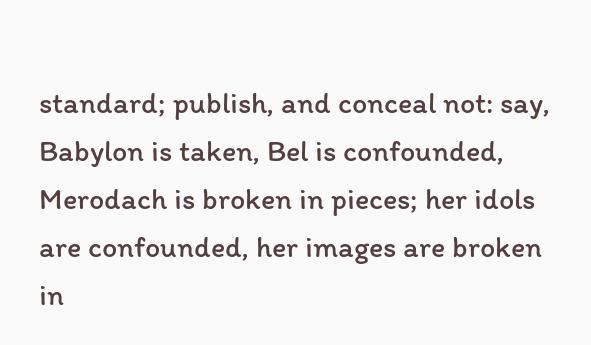standard; publish, and conceal not: say, Babylon is taken, Bel is confounded, Merodach is broken in pieces; her idols are confounded, her images are broken in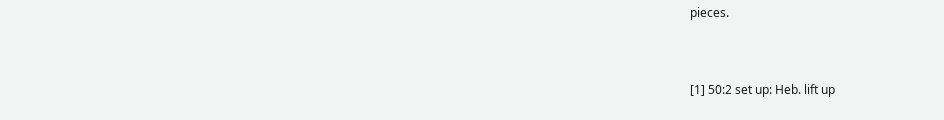pieces.


[1] 50:2 set up: Heb. lift up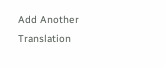Add Another Translation